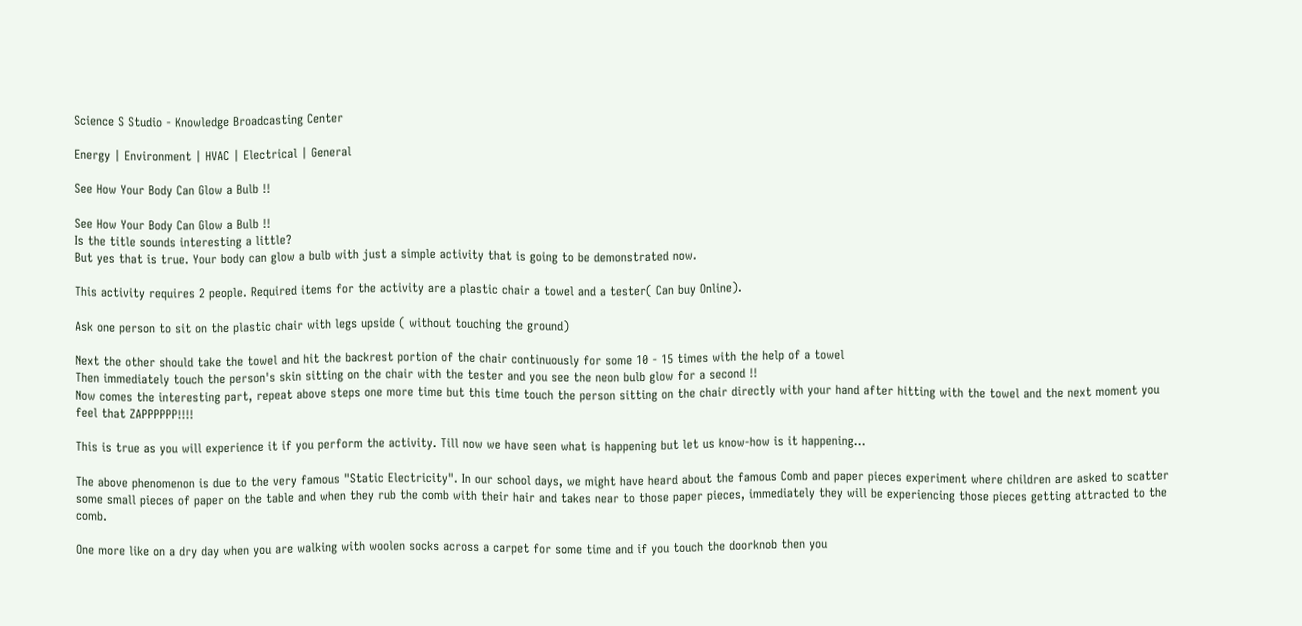Science S Studio - Knowledge Broadcasting Center

Energy | Environment | HVAC | Electrical | General

See How Your Body Can Glow a Bulb !!

See How Your Body Can Glow a Bulb !!
Is the title sounds interesting a little?
But yes that is true. Your body can glow a bulb with just a simple activity that is going to be demonstrated now.

This activity requires 2 people. Required items for the activity are a plastic chair a towel and a tester( Can buy Online).

Ask one person to sit on the plastic chair with legs upside ( without touching the ground)

Next the other should take the towel and hit the backrest portion of the chair continuously for some 10 - 15 times with the help of a towel
Then immediately touch the person's skin sitting on the chair with the tester and you see the neon bulb glow for a second !!
Now comes the interesting part, repeat above steps one more time but this time touch the person sitting on the chair directly with your hand after hitting with the towel and the next moment you feel that ZAPPPPPP!!!!

This is true as you will experience it if you perform the activity. Till now we have seen what is happening but let us know-how is it happening...

The above phenomenon is due to the very famous "Static Electricity". In our school days, we might have heard about the famous Comb and paper pieces experiment where children are asked to scatter some small pieces of paper on the table and when they rub the comb with their hair and takes near to those paper pieces, immediately they will be experiencing those pieces getting attracted to the comb.

One more like on a dry day when you are walking with woolen socks across a carpet for some time and if you touch the doorknob then you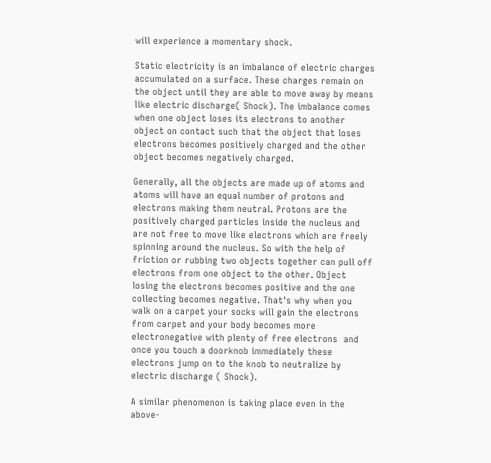will experience a momentary shock.

Static electricity is an imbalance of electric charges accumulated on a surface. These charges remain on the object until they are able to move away by means like electric discharge( Shock). The imbalance comes when one object loses its electrons to another object on contact such that the object that loses electrons becomes positively charged and the other object becomes negatively charged.

Generally, all the objects are made up of atoms and atoms will have an equal number of protons and electrons making them neutral. Protons are the positively charged particles inside the nucleus and are not free to move like electrons which are freely spinning around the nucleus. So with the help of friction or rubbing two objects together can pull off electrons from one object to the other. Object losing the electrons becomes positive and the one collecting becomes negative. That's why when you walk on a carpet your socks will gain the electrons from carpet and your body becomes more electronegative with plenty of free electrons  and once you touch a doorknob immediately these electrons jump on to the knob to neutralize by electric discharge ( Shock).

A similar phenomenon is taking place even in the above-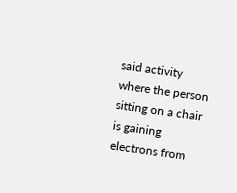said activity where the person sitting on a chair is gaining electrons from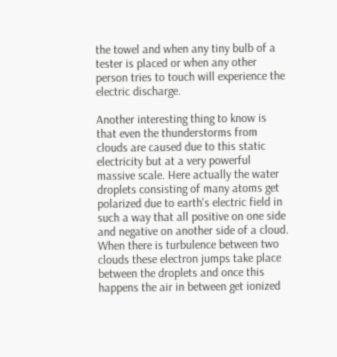the towel and when any tiny bulb of a tester is placed or when any other person tries to touch will experience the electric discharge.

Another interesting thing to know is that even the thunderstorms from clouds are caused due to this static electricity but at a very powerful massive scale. Here actually the water droplets consisting of many atoms get polarized due to earth's electric field in such a way that all positive on one side and negative on another side of a cloud. When there is turbulence between two clouds these electron jumps take place between the droplets and once this happens the air in between get ionized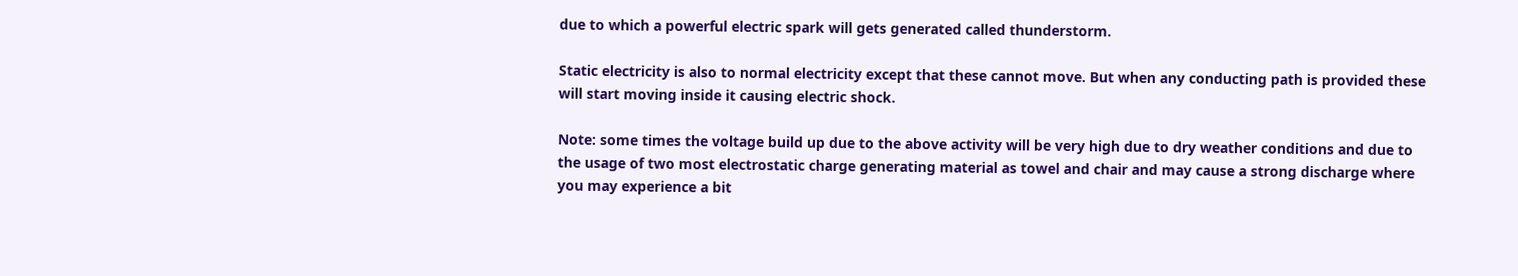due to which a powerful electric spark will gets generated called thunderstorm.

Static electricity is also to normal electricity except that these cannot move. But when any conducting path is provided these will start moving inside it causing electric shock.

Note: some times the voltage build up due to the above activity will be very high due to dry weather conditions and due to the usage of two most electrostatic charge generating material as towel and chair and may cause a strong discharge where you may experience a bit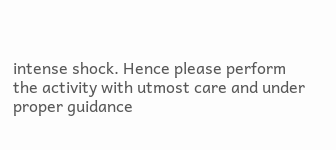intense shock. Hence please perform the activity with utmost care and under proper guidance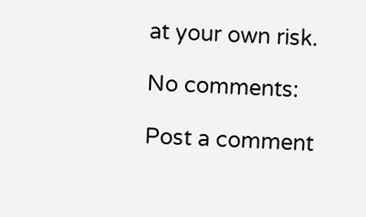at your own risk.

No comments:

Post a comment